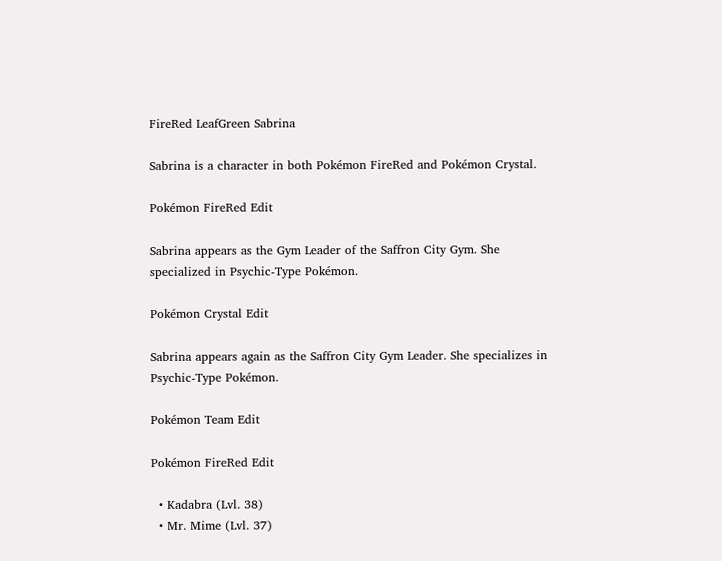FireRed LeafGreen Sabrina

Sabrina is a character in both Pokémon FireRed and Pokémon Crystal.

Pokémon FireRed Edit

Sabrina appears as the Gym Leader of the Saffron City Gym. She specialized in Psychic-Type Pokémon.

Pokémon Crystal Edit

Sabrina appears again as the Saffron City Gym Leader. She specializes in Psychic-Type Pokémon.

Pokémon Team Edit

Pokémon FireRed Edit

  • Kadabra (Lvl. 38)
  • Mr. Mime (Lvl. 37)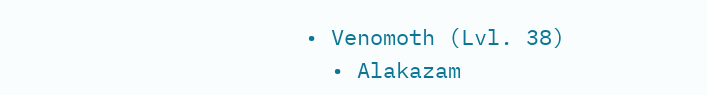• Venomoth (Lvl. 38)
  • Alakazam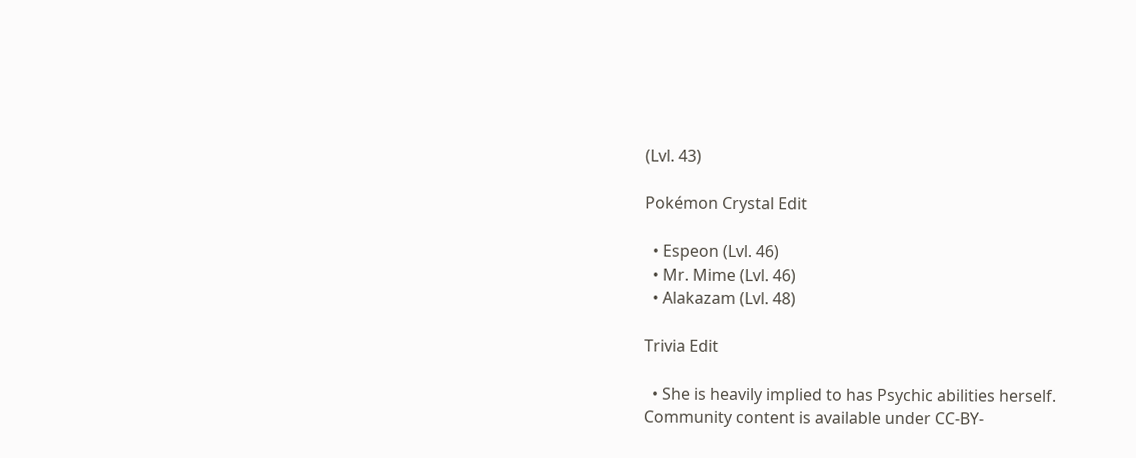(Lvl. 43)

Pokémon Crystal Edit

  • Espeon (Lvl. 46)
  • Mr. Mime (Lvl. 46)
  • Alakazam (Lvl. 48)

Trivia Edit

  • She is heavily implied to has Psychic abilities herself.
Community content is available under CC-BY-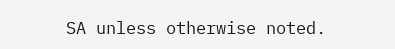SA unless otherwise noted.